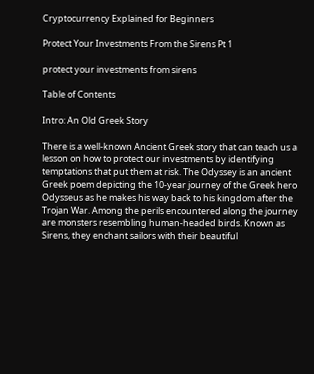Cryptocurrency Explained for Beginners

Protect Your Investments From the Sirens Pt 1

protect your investments from sirens

Table of Contents

Intro: An Old Greek Story

There is a well-known Ancient Greek story that can teach us a lesson on how to protect our investments by identifying temptations that put them at risk. The Odyssey is an ancient Greek poem depicting the 10-year journey of the Greek hero Odysseus as he makes his way back to his kingdom after the Trojan War. Among the perils encountered along the journey are monsters resembling human-headed birds. Known as Sirens, they enchant sailors with their beautiful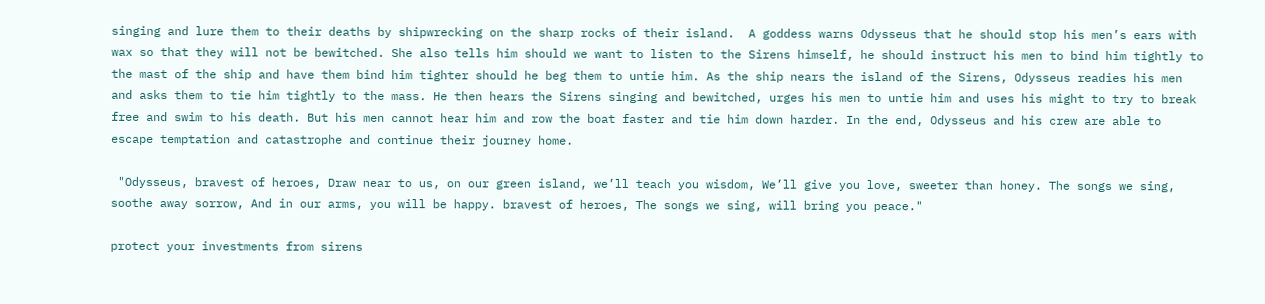singing and lure them to their deaths by shipwrecking on the sharp rocks of their island.  A goddess warns Odysseus that he should stop his men’s ears with wax so that they will not be bewitched. She also tells him should we want to listen to the Sirens himself, he should instruct his men to bind him tightly to the mast of the ship and have them bind him tighter should he beg them to untie him. As the ship nears the island of the Sirens, Odysseus readies his men and asks them to tie him tightly to the mass. He then hears the Sirens singing and bewitched, urges his men to untie him and uses his might to try to break free and swim to his death. But his men cannot hear him and row the boat faster and tie him down harder. In the end, Odysseus and his crew are able to escape temptation and catastrophe and continue their journey home.

 "Odysseus, bravest of heroes, Draw near to us, on our green island, we’ll teach you wisdom, We’ll give you love, sweeter than honey. The songs we sing, soothe away sorrow, And in our arms, you will be happy. bravest of heroes, The songs we sing, will bring you peace."

protect your investments from sirens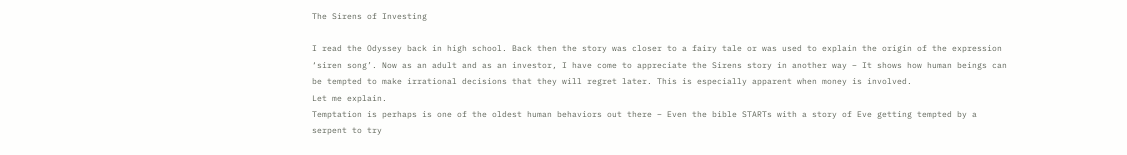The Sirens of Investing

I read the Odyssey back in high school. Back then the story was closer to a fairy tale or was used to explain the origin of the expression ‘siren song’. Now as an adult and as an investor, I have come to appreciate the Sirens story in another way – It shows how human beings can be tempted to make irrational decisions that they will regret later. This is especially apparent when money is involved.
Let me explain.
Temptation is perhaps is one of the oldest human behaviors out there – Even the bible STARTs with a story of Eve getting tempted by a serpent to try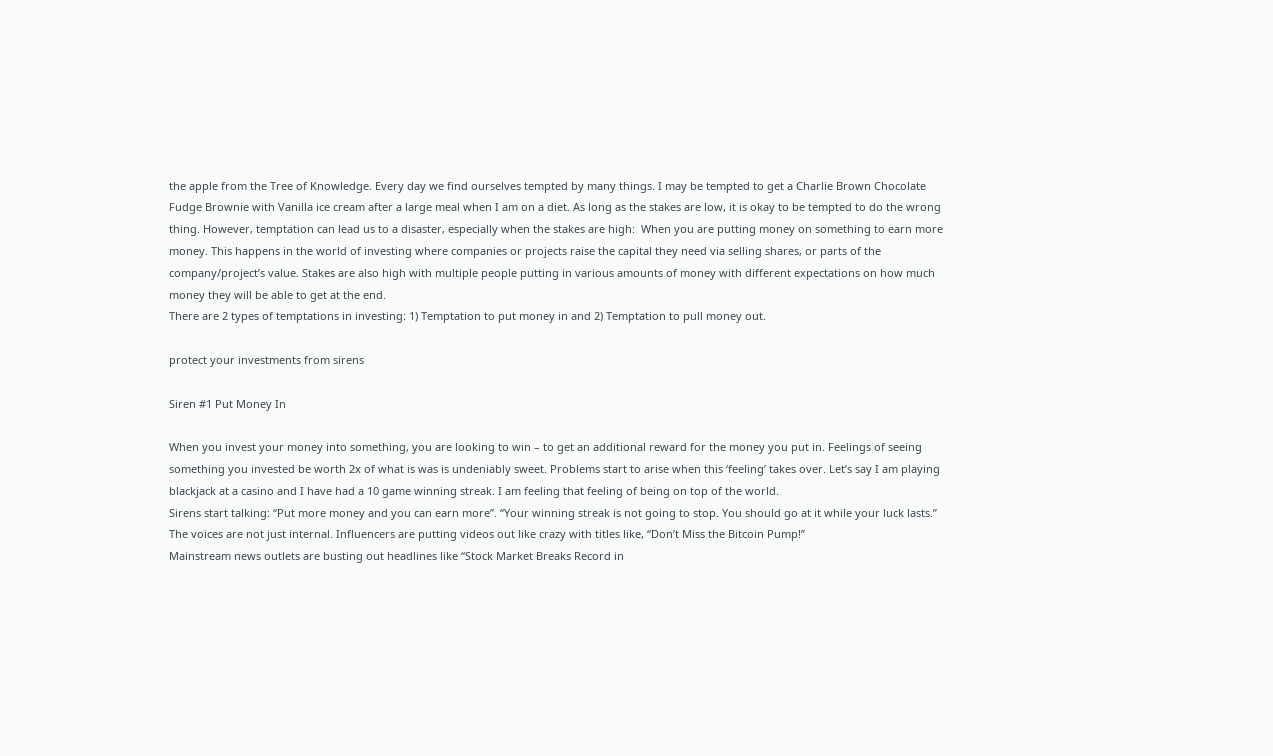the apple from the Tree of Knowledge. Every day we find ourselves tempted by many things. I may be tempted to get a Charlie Brown Chocolate Fudge Brownie with Vanilla ice cream after a large meal when I am on a diet. As long as the stakes are low, it is okay to be tempted to do the wrong thing. However, temptation can lead us to a disaster, especially when the stakes are high:  When you are putting money on something to earn more money. This happens in the world of investing where companies or projects raise the capital they need via selling shares, or parts of the company/project’s value. Stakes are also high with multiple people putting in various amounts of money with different expectations on how much money they will be able to get at the end.
There are 2 types of temptations in investing: 1) Temptation to put money in and 2) Temptation to pull money out.

protect your investments from sirens

Siren #1 Put Money In

When you invest your money into something, you are looking to win – to get an additional reward for the money you put in. Feelings of seeing something you invested be worth 2x of what is was is undeniably sweet. Problems start to arise when this ‘feeling’ takes over. Let’s say I am playing blackjack at a casino and I have had a 10 game winning streak. I am feeling that feeling of being on top of the world.
Sirens start talking: “Put more money and you can earn more”. “Your winning streak is not going to stop. You should go at it while your luck lasts.”
The voices are not just internal. Influencers are putting videos out like crazy with titles like, “Don’t Miss the Bitcoin Pump!”
Mainstream news outlets are busting out headlines like “Stock Market Breaks Record in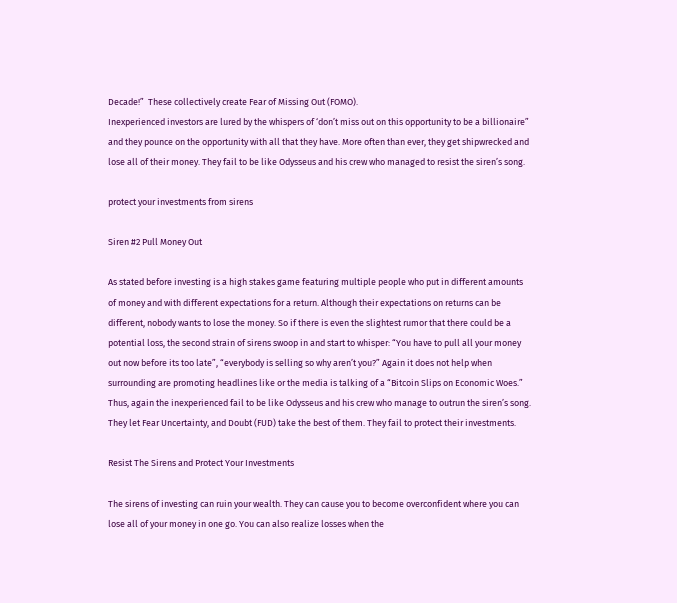Decade!”  These collectively create Fear of Missing Out (FOMO).
Inexperienced investors are lured by the whispers of ‘don’t miss out on this opportunity to be a billionaire” and they pounce on the opportunity with all that they have. More often than ever, they get shipwrecked and lose all of their money. They fail to be like Odysseus and his crew who managed to resist the siren’s song.

protect your investments from sirens

Siren #2 Pull Money Out

As stated before investing is a high stakes game featuring multiple people who put in different amounts of money and with different expectations for a return. Although their expectations on returns can be different, nobody wants to lose the money. So if there is even the slightest rumor that there could be a potential loss, the second strain of sirens swoop in and start to whisper: “You have to pull all your money out now before its too late”, “everybody is selling so why aren’t you?” Again it does not help when surrounding are promoting headlines like or the media is talking of a “Bitcoin Slips on Economic Woes.”
Thus, again the inexperienced fail to be like Odysseus and his crew who manage to outrun the siren’s song. They let Fear Uncertainty, and Doubt (FUD) take the best of them. They fail to protect their investments.

Resist The Sirens and Protect Your Investments

The sirens of investing can ruin your wealth. They can cause you to become overconfident where you can lose all of your money in one go. You can also realize losses when the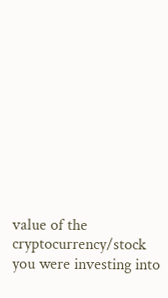value of the cryptocurrency/stock you were investing into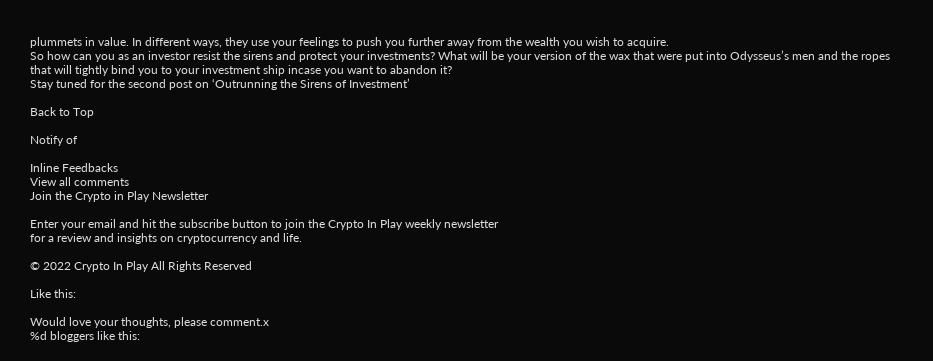plummets in value. In different ways, they use your feelings to push you further away from the wealth you wish to acquire.
So how can you as an investor resist the sirens and protect your investments? What will be your version of the wax that were put into Odysseus’s men and the ropes that will tightly bind you to your investment ship incase you want to abandon it?
Stay tuned for the second post on ‘Outrunning the Sirens of Investment’

Back to Top

Notify of

Inline Feedbacks
View all comments
Join the Crypto in Play Newsletter

Enter your email and hit the subscribe button to join the Crypto In Play weekly newsletter
for a review and insights on cryptocurrency and life.

© 2022 Crypto In Play All Rights Reserved

Like this:

Would love your thoughts, please comment.x
%d bloggers like this: